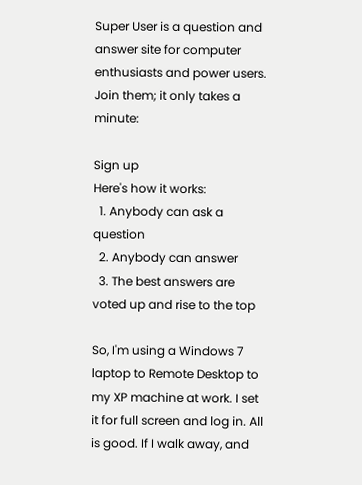Super User is a question and answer site for computer enthusiasts and power users. Join them; it only takes a minute:

Sign up
Here's how it works:
  1. Anybody can ask a question
  2. Anybody can answer
  3. The best answers are voted up and rise to the top

So, I'm using a Windows 7 laptop to Remote Desktop to my XP machine at work. I set it for full screen and log in. All is good. If I walk away, and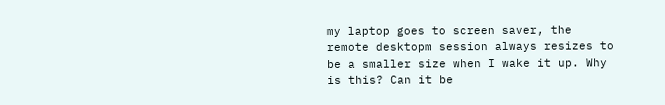my laptop goes to screen saver, the remote desktopm session always resizes to be a smaller size when I wake it up. Why is this? Can it be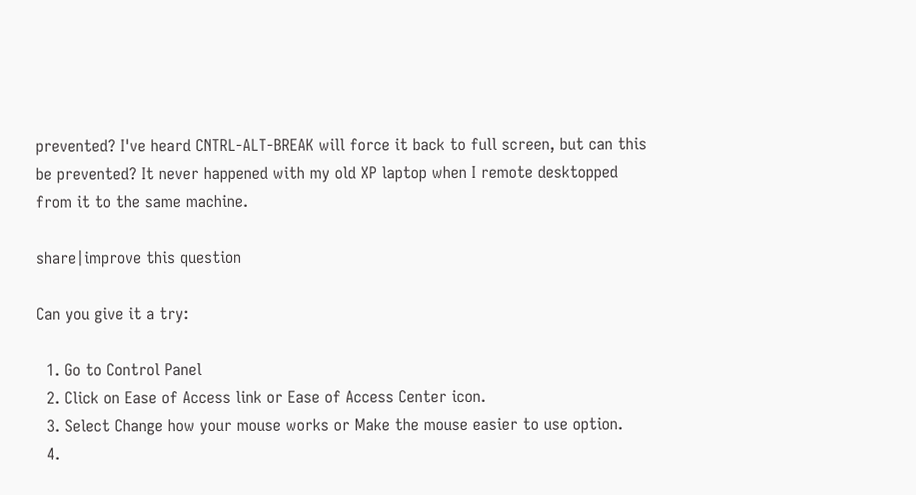prevented? I've heard CNTRL-ALT-BREAK will force it back to full screen, but can this be prevented? It never happened with my old XP laptop when I remote desktopped from it to the same machine.

share|improve this question

Can you give it a try:

  1. Go to Control Panel
  2. Click on Ease of Access link or Ease of Access Center icon.
  3. Select Change how your mouse works or Make the mouse easier to use option.
  4.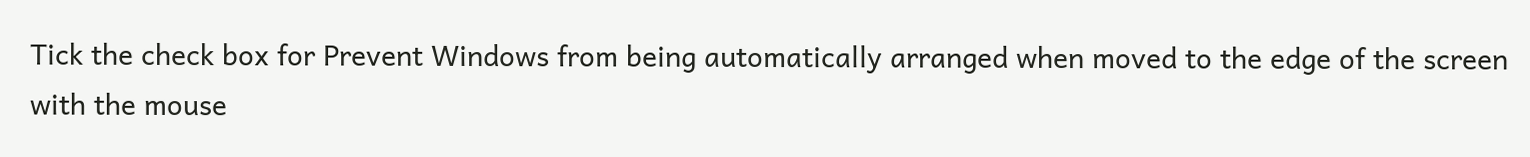Tick the check box for Prevent Windows from being automatically arranged when moved to the edge of the screen with the mouse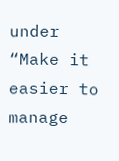under “Make it easier to manage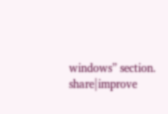windows” section.
share|improve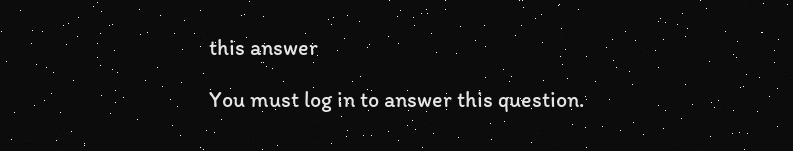this answer

You must log in to answer this question.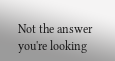Not the answer you're looking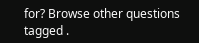for? Browse other questions tagged .